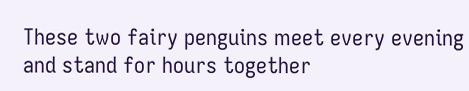These two fairy penguins meet every evening and stand for hours together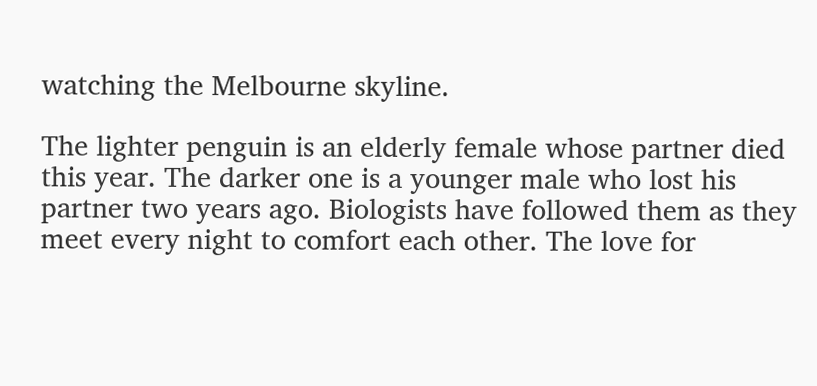watching the Melbourne skyline.

The lighter penguin is an elderly female whose partner died this year. The darker one is a younger male who lost his partner two years ago. Biologists have followed them as they meet every night to comfort each other. The love for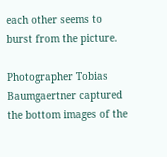each other seems to burst from the picture.

Photographer Tobias Baumgaertner captured the bottom images of the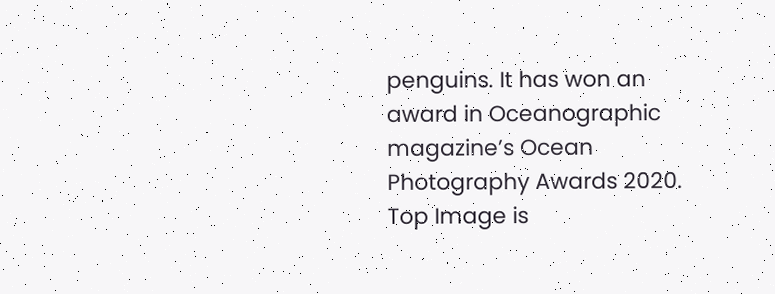penguins. It has won an award in Oceanographic magazine’s Ocean Photography Awards 2020. Top Image is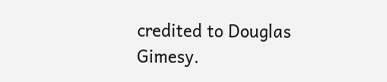credited to Douglas Gimesy.